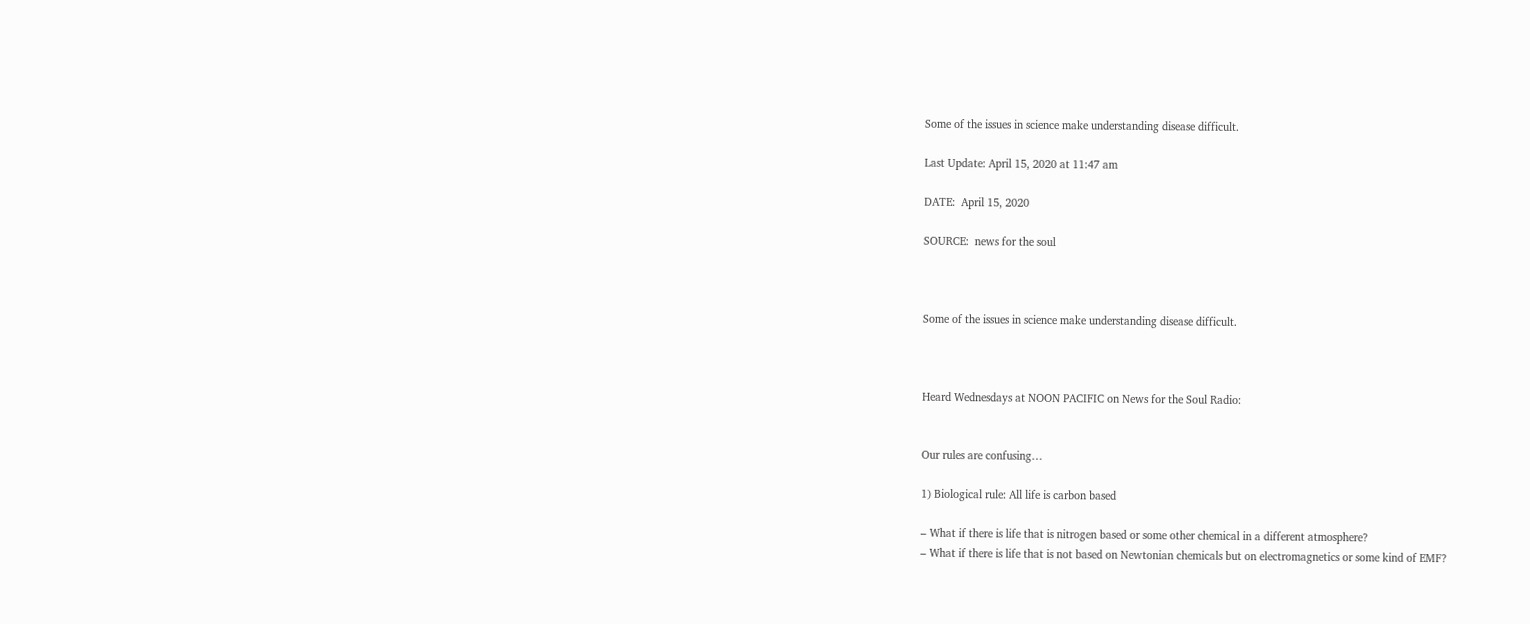Some of the issues in science make understanding disease difficult.

Last Update: April 15, 2020 at 11:47 am

DATE:  April 15, 2020

SOURCE:  news for the soul



Some of the issues in science make understanding disease difficult.



Heard Wednesdays at NOON PACIFIC on News for the Soul Radio:


Our rules are confusing…

1) Biological rule: All life is carbon based

– What if there is life that is nitrogen based or some other chemical in a different atmosphere?
– What if there is life that is not based on Newtonian chemicals but on electromagnetics or some kind of EMF?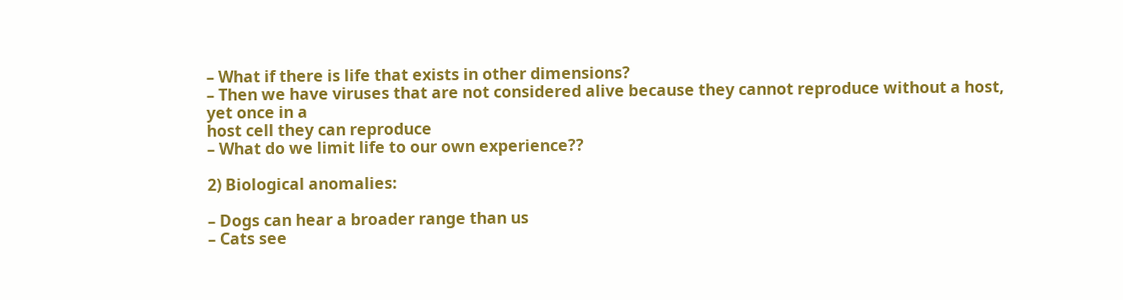– What if there is life that exists in other dimensions?
– Then we have viruses that are not considered alive because they cannot reproduce without a host, yet once in a
host cell they can reproduce
– What do we limit life to our own experience??

2) Biological anomalies:

– Dogs can hear a broader range than us
– Cats see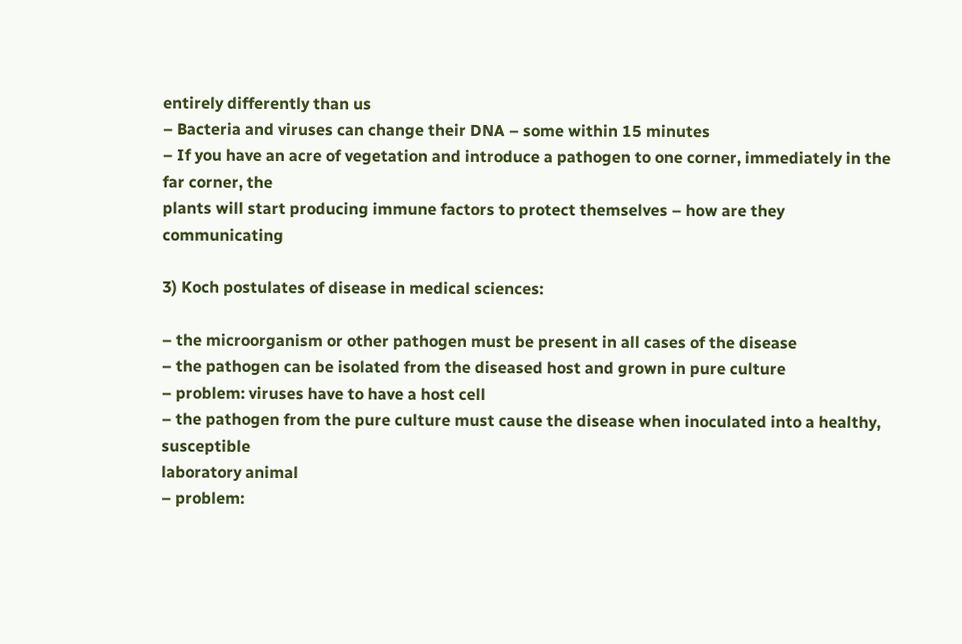entirely differently than us
– Bacteria and viruses can change their DNA – some within 15 minutes
– If you have an acre of vegetation and introduce a pathogen to one corner, immediately in the far corner, the
plants will start producing immune factors to protect themselves – how are they communicating

3) Koch postulates of disease in medical sciences:

– the microorganism or other pathogen must be present in all cases of the disease
– the pathogen can be isolated from the diseased host and grown in pure culture
– problem: viruses have to have a host cell
– the pathogen from the pure culture must cause the disease when inoculated into a healthy, susceptible
laboratory animal
– problem: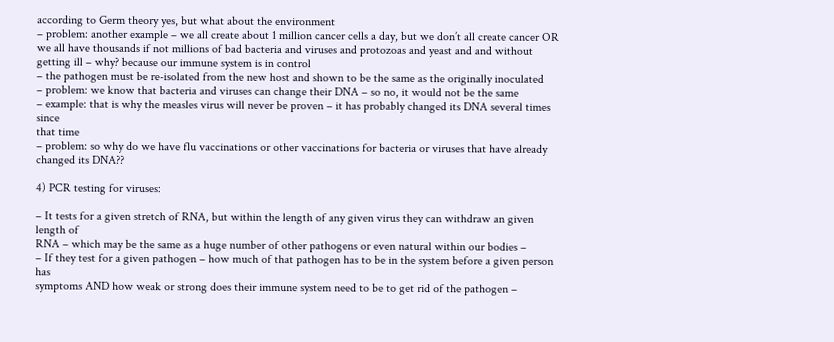according to Germ theory yes, but what about the environment
– problem: another example – we all create about 1 million cancer cells a day, but we don’t all create cancer OR
we all have thousands if not millions of bad bacteria and viruses and protozoas and yeast and and without
getting ill – why? because our immune system is in control
– the pathogen must be re-isolated from the new host and shown to be the same as the originally inoculated
– problem: we know that bacteria and viruses can change their DNA – so no, it would not be the same
– example: that is why the measles virus will never be proven – it has probably changed its DNA several times since
that time
– problem: so why do we have flu vaccinations or other vaccinations for bacteria or viruses that have already
changed its DNA??

4) PCR testing for viruses:

– It tests for a given stretch of RNA, but within the length of any given virus they can withdraw an given length of
RNA – which may be the same as a huge number of other pathogens or even natural within our bodies –
– If they test for a given pathogen – how much of that pathogen has to be in the system before a given person has
symptoms AND how weak or strong does their immune system need to be to get rid of the pathogen –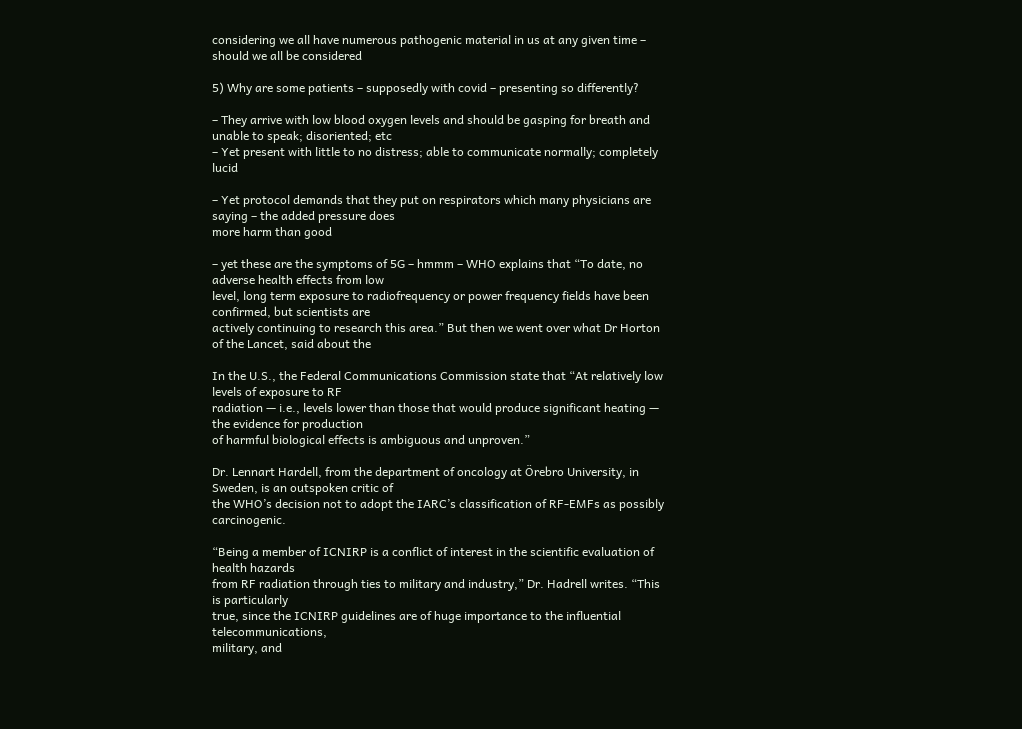considering we all have numerous pathogenic material in us at any given time – should we all be considered

5) Why are some patients – supposedly with covid – presenting so differently?

– They arrive with low blood oxygen levels and should be gasping for breath and unable to speak; disoriented; etc
– Yet present with little to no distress; able to communicate normally; completely lucid

– Yet protocol demands that they put on respirators which many physicians are saying – the added pressure does
more harm than good

– yet these are the symptoms of 5G – hmmm – WHO explains that “To date, no adverse health effects from low
level, long term exposure to radiofrequency or power frequency fields have been confirmed, but scientists are
actively continuing to research this area.” But then we went over what Dr Horton of the Lancet, said about the

In the U.S., the Federal Communications Commission state that “At relatively low levels of exposure to RF
radiation — i.e., levels lower than those that would produce significant heating — the evidence for production
of harmful biological effects is ambiguous and unproven.”

Dr. Lennart Hardell, from the department of oncology at Örebro University, in Sweden, is an outspoken critic of
the WHO’s decision not to adopt the IARC’s classification of RF-EMFs as possibly carcinogenic.

“Being a member of ICNIRP is a conflict of interest in the scientific evaluation of health hazards
from RF radiation through ties to military and industry,” Dr. Hadrell writes. “This is particularly
true, since the ICNIRP guidelines are of huge importance to the influential telecommunications,
military, and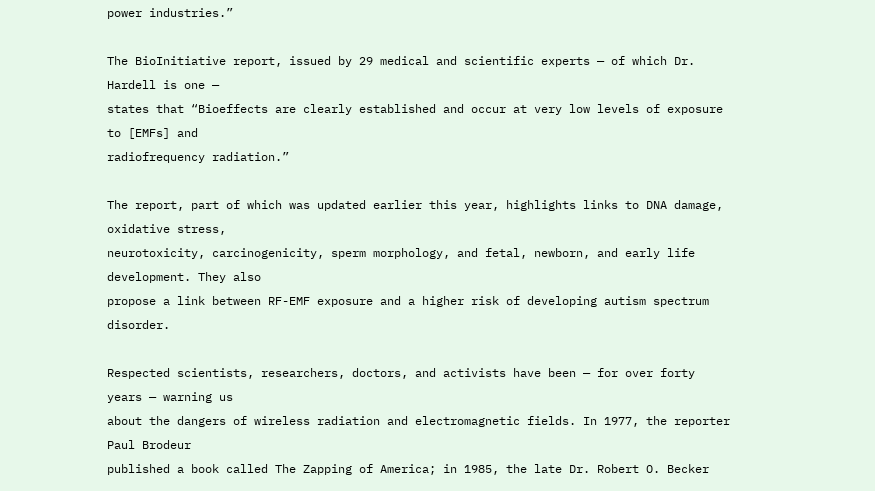power industries.”

The BioInitiative report, issued by 29 medical and scientific experts — of which Dr. Hardell is one —
states that “Bioeffects are clearly established and occur at very low levels of exposure to [EMFs] and
radiofrequency radiation.”

The report, part of which was updated earlier this year, highlights links to DNA damage, oxidative stress,
neurotoxicity, carcinogenicity, sperm morphology, and fetal, newborn, and early life development. They also
propose a link between RF-EMF exposure and a higher risk of developing autism spectrum disorder.

Respected scientists, researchers, doctors, and activists have been — for over forty years — warning us
about the dangers of wireless radiation and electromagnetic fields. In 1977, the reporter Paul Brodeur
published a book called The Zapping of America; in 1985, the late Dr. Robert O. Becker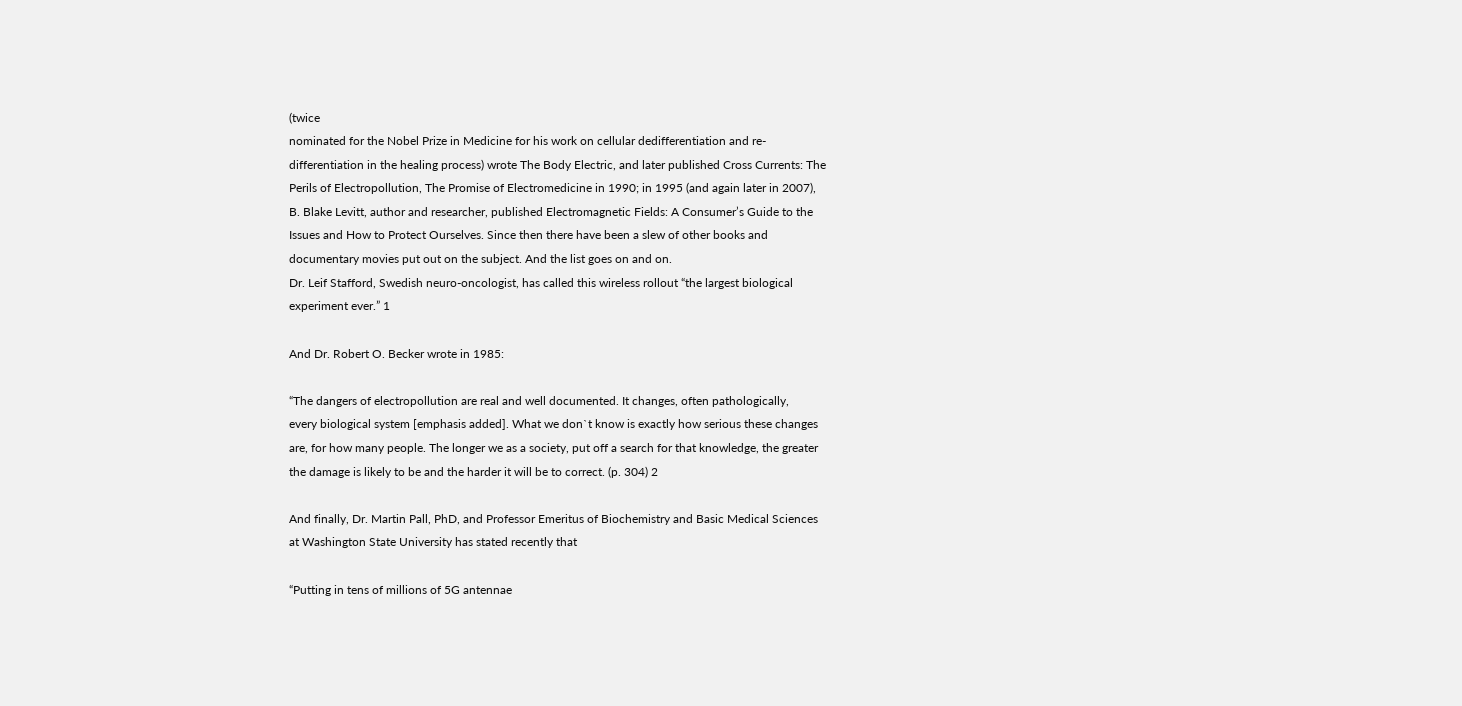(twice
nominated for the Nobel Prize in Medicine for his work on cellular dedifferentiation and re-
differentiation in the healing process) wrote The Body Electric, and later published Cross Currents: The
Perils of Electropollution, The Promise of Electromedicine in 1990; in 1995 (and again later in 2007),
B. Blake Levitt, author and researcher, published Electromagnetic Fields: A Consumer’s Guide to the
Issues and How to Protect Ourselves. Since then there have been a slew of other books and
documentary movies put out on the subject. And the list goes on and on.
Dr. Leif Stafford, Swedish neuro-oncologist, has called this wireless rollout “the largest biological
experiment ever.” 1

And Dr. Robert O. Becker wrote in 1985:

“The dangers of electropollution are real and well documented. It changes, often pathologically,
every biological system [emphasis added]. What we don`t know is exactly how serious these changes
are, for how many people. The longer we as a society, put off a search for that knowledge, the greater
the damage is likely to be and the harder it will be to correct. (p. 304) 2

And finally, Dr. Martin Pall, PhD, and Professor Emeritus of Biochemistry and Basic Medical Sciences
at Washington State University has stated recently that

“Putting in tens of millions of 5G antennae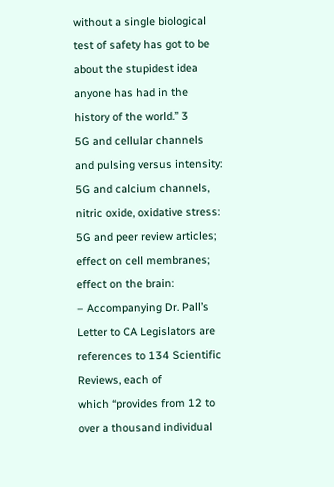without a single biological test of safety has got to be
about the stupidest idea anyone has had in the history of the world.” 3
5G and cellular channels and pulsing versus intensity:
5G and calcium channels, nitric oxide, oxidative stress:
5G and peer review articles; effect on cell membranes; effect on the brain:
– Accompanying Dr. Pall’s Letter to CA Legislators are references to 134 Scientific Reviews, each of
which “provides from 12 to over a thousand individual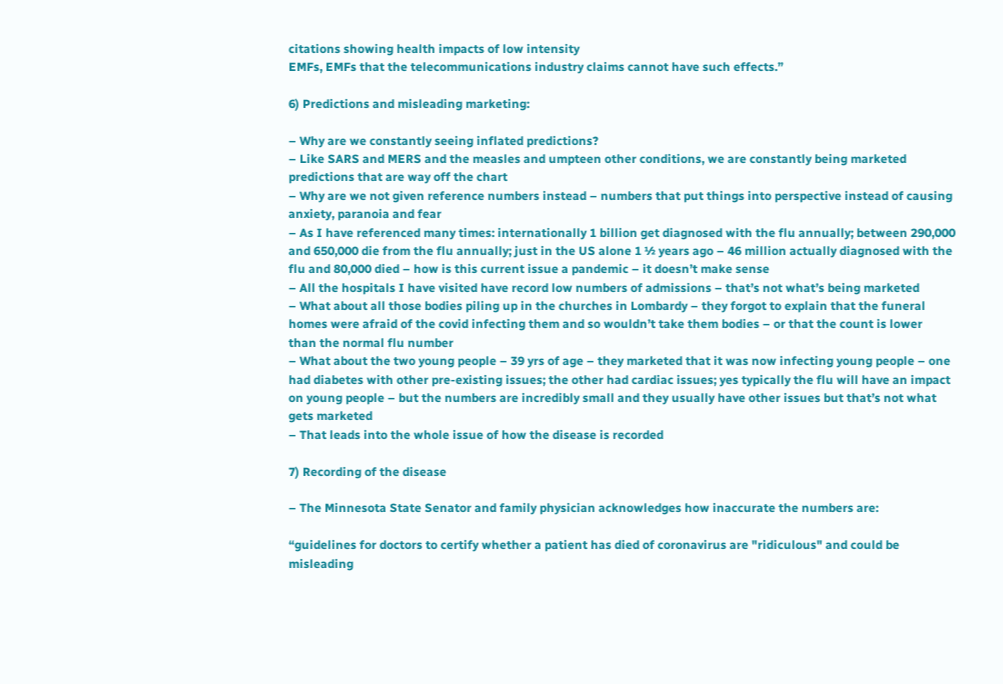citations showing health impacts of low intensity
EMFs, EMFs that the telecommunications industry claims cannot have such effects.”

6) Predictions and misleading marketing:

– Why are we constantly seeing inflated predictions?
– Like SARS and MERS and the measles and umpteen other conditions, we are constantly being marketed
predictions that are way off the chart
– Why are we not given reference numbers instead – numbers that put things into perspective instead of causing
anxiety, paranoia and fear
– As I have referenced many times: internationally 1 billion get diagnosed with the flu annually; between 290,000
and 650,000 die from the flu annually; just in the US alone 1 ½ years ago – 46 million actually diagnosed with the
flu and 80,000 died – how is this current issue a pandemic – it doesn’t make sense
– All the hospitals I have visited have record low numbers of admissions – that’s not what’s being marketed
– What about all those bodies piling up in the churches in Lombardy – they forgot to explain that the funeral
homes were afraid of the covid infecting them and so wouldn’t take them bodies – or that the count is lower
than the normal flu number
– What about the two young people – 39 yrs of age – they marketed that it was now infecting young people – one
had diabetes with other pre-existing issues; the other had cardiac issues; yes typically the flu will have an impact
on young people – but the numbers are incredibly small and they usually have other issues but that’s not what
gets marketed
– That leads into the whole issue of how the disease is recorded

7) Recording of the disease

– The Minnesota State Senator and family physician acknowledges how inaccurate the numbers are:

“guidelines for doctors to certify whether a patient has died of coronavirus are "ridiculous" and could be
misleading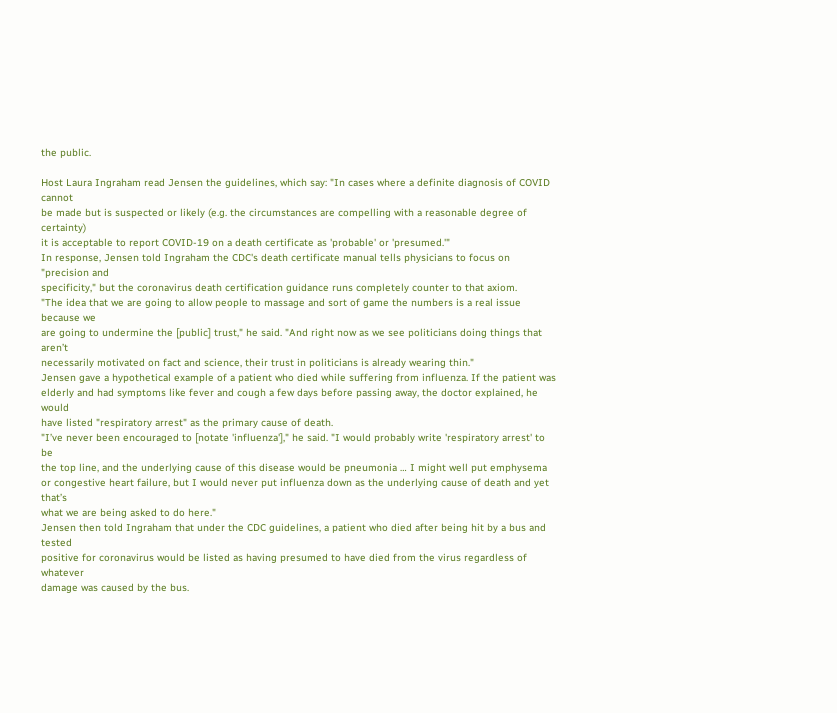the public.

Host Laura Ingraham read Jensen the guidelines, which say: "In cases where a definite diagnosis of COVID cannot
be made but is suspected or likely (e.g. the circumstances are compelling with a reasonable degree of certainty)
it is acceptable to report COVID-19 on a death certificate as 'probable' or 'presumed.'"
In response, Jensen told Ingraham the CDC's death certificate manual tells physicians to focus on "precision and
specificity," but the coronavirus death certification guidance runs completely counter to that axiom.
"The idea that we are going to allow people to massage and sort of game the numbers is a real issue because we
are going to undermine the [public] trust," he said. "And right now as we see politicians doing things that aren’t
necessarily motivated on fact and science, their trust in politicians is already wearing thin."
Jensen gave a hypothetical example of a patient who died while suffering from influenza. If the patient was
elderly and had symptoms like fever and cough a few days before passing away, the doctor explained, he would
have listed "respiratory arrest" as the primary cause of death.
"I’ve never been encouraged to [notate 'influenza']," he said. "I would probably write 'respiratory arrest' to be
the top line, and the underlying cause of this disease would be pneumonia … I might well put emphysema
or congestive heart failure, but I would never put influenza down as the underlying cause of death and yet that’s
what we are being asked to do here."
Jensen then told Ingraham that under the CDC guidelines, a patient who died after being hit by a bus and tested
positive for coronavirus would be listed as having presumed to have died from the virus regardless of whatever
damage was caused by the bus.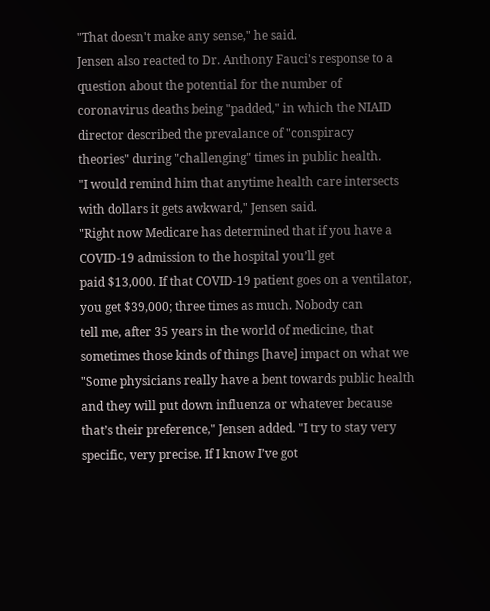"That doesn't make any sense," he said.
Jensen also reacted to Dr. Anthony Fauci's response to a question about the potential for the number of
coronavirus deaths being "padded," in which the NIAID director described the prevalance of "conspiracy
theories" during "challenging" times in public health.
"I would remind him that anytime health care intersects with dollars it gets awkward," Jensen said.
"Right now Medicare has determined that if you have a COVID-19 admission to the hospital you’ll get
paid $13,000. If that COVID-19 patient goes on a ventilator, you get $39,000; three times as much. Nobody can
tell me, after 35 years in the world of medicine, that sometimes those kinds of things [have] impact on what we
"Some physicians really have a bent towards public health and they will put down influenza or whatever because
that’s their preference," Jensen added. "I try to stay very specific, very precise. If I know I’ve got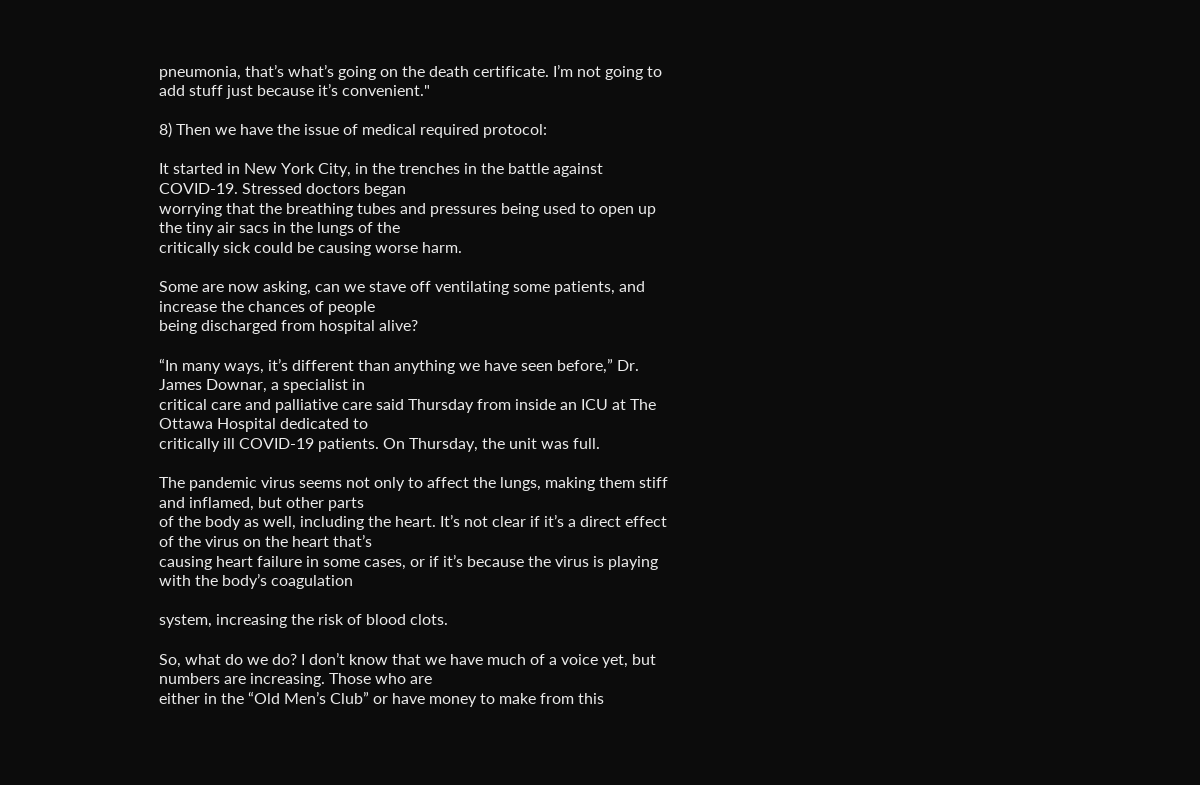pneumonia, that’s what’s going on the death certificate. I’m not going to add stuff just because it’s convenient."

8) Then we have the issue of medical required protocol:

It started in New York City, in the trenches in the battle against COVID-19. Stressed doctors began
worrying that the breathing tubes and pressures being used to open up the tiny air sacs in the lungs of the
critically sick could be causing worse harm.

Some are now asking, can we stave off ventilating some patients, and increase the chances of people
being discharged from hospital alive?

“In many ways, it’s different than anything we have seen before,” Dr. James Downar, a specialist in
critical care and palliative care said Thursday from inside an ICU at The Ottawa Hospital dedicated to
critically ill COVID-19 patients. On Thursday, the unit was full.

The pandemic virus seems not only to affect the lungs, making them stiff and inflamed, but other parts
of the body as well, including the heart. It’s not clear if it’s a direct effect of the virus on the heart that’s
causing heart failure in some cases, or if it’s because the virus is playing with the body’s coagulation

system, increasing the risk of blood clots.

So, what do we do? I don’t know that we have much of a voice yet, but numbers are increasing. Those who are
either in the “Old Men’s Club” or have money to make from this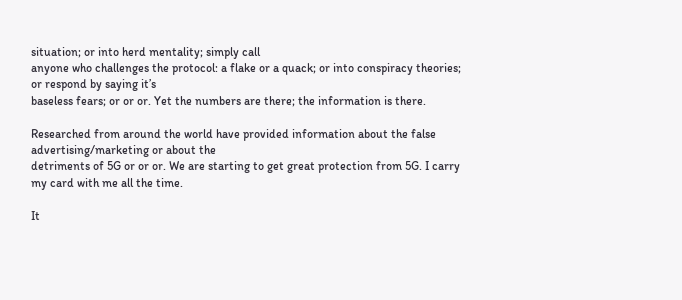situation; or into herd mentality; simply call
anyone who challenges the protocol: a flake or a quack; or into conspiracy theories; or respond by saying it’s
baseless fears; or or or. Yet the numbers are there; the information is there.

Researched from around the world have provided information about the false advertising/marketing or about the
detriments of 5G or or or. We are starting to get great protection from 5G. I carry my card with me all the time.

It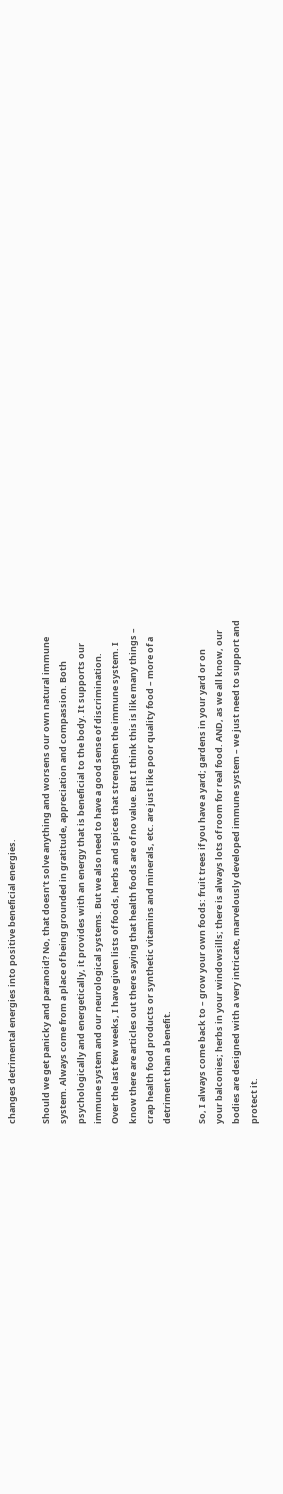changes detrimental energies into positive beneficial energies.

Should we get panicky and paranoid? No, that doesn’t solve anything and worsens our own natural immune
system. Always come from a place of being grounded in gratitude, appreciation and compassion. Both
psychologically and energetically, it provides with an energy that is beneficial to the body. It supports our
immune system and our neurological systems. But we also need to have a good sense of discrimination.
Over the last few weeks, I have given lists of foods, herbs and spices that strengthen the immune system. I
know there are articles out there saying that health foods are of no value. But I think this is like many things –
crap health food products or synthetic vitamins and minerals, etc. are just like poor quality food – more of a
detriment than a benefit.

So, I always come back to – grow your own foods: fruit trees if you have a yard; gardens in your yard or on
your balconies; herbs in your windowsills; there is always lots of room for real food. AND, as we all know, our
bodies are designed with a very intricate, marvelously developed immune system – we just need to support and
protect it.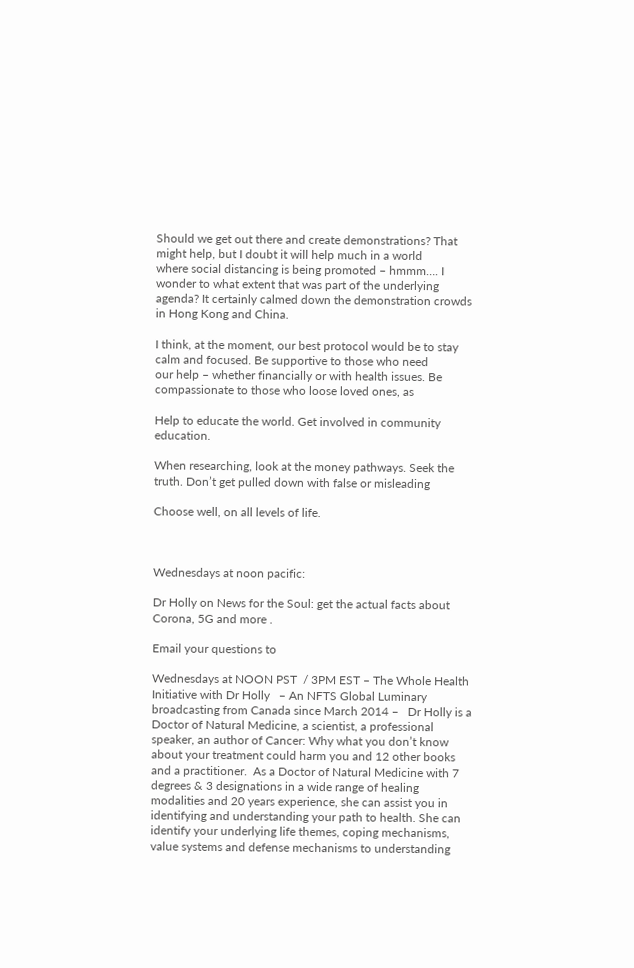Should we get out there and create demonstrations? That might help, but I doubt it will help much in a world
where social distancing is being promoted – hmmm…. I wonder to what extent that was part of the underlying
agenda? It certainly calmed down the demonstration crowds in Hong Kong and China.

I think, at the moment, our best protocol would be to stay calm and focused. Be supportive to those who need
our help – whether financially or with health issues. Be compassionate to those who loose loved ones, as

Help to educate the world. Get involved in community education.

When researching, look at the money pathways. Seek the truth. Don’t get pulled down with false or misleading

Choose well, on all levels of life.



Wednesdays at noon pacific:

Dr Holly on News for the Soul: get the actual facts about Corona, 5G and more .

Email your questions to

Wednesdays at NOON PST  / 3PM EST – The Whole Health Initiative with Dr Holly   – An NFTS Global Luminary  broadcasting from Canada since March 2014 –   Dr Holly is a Doctor of Natural Medicine, a scientist, a professional speaker, an author of Cancer: Why what you don’t know about your treatment could harm you and 12 other books and a practitioner.  As a Doctor of Natural Medicine with 7 degrees & 3 designations in a wide range of healing modalities and 20 years experience, she can assist you in identifying and understanding your path to health. She can identify your underlying life themes, coping mechanisms, value systems and defense mechanisms to understanding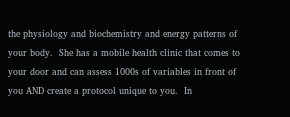the physiology and biochemistry and energy patterns of your body.  She has a mobile health clinic that comes to your door and can assess 1000s of variables in front of you AND create a protocol unique to you.  In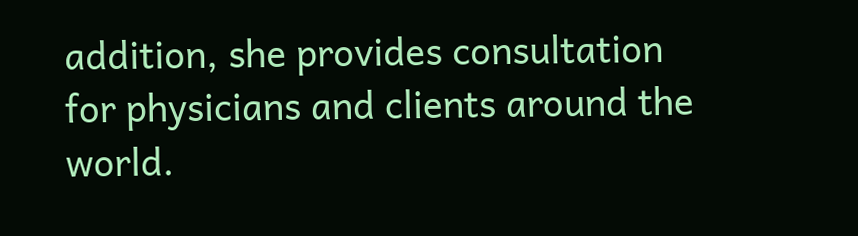addition, she provides consultation for physicians and clients around the world.